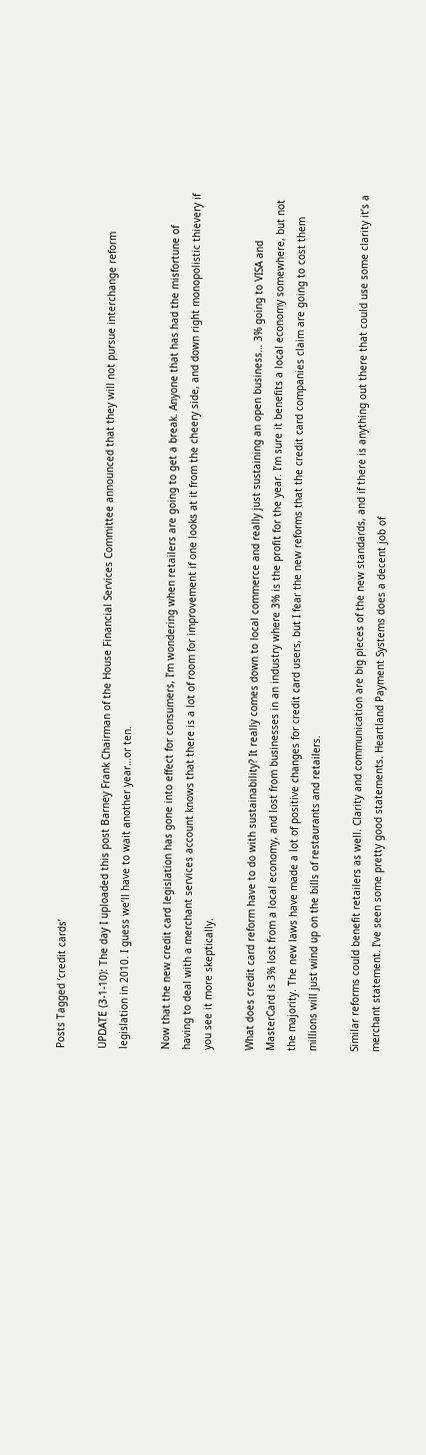Posts Tagged ‘credit cards’

UPDATE (3-1-10): The day I uploaded this post Barney Frank Chairman of the House Financial Services Committee announced that they will not pursue interchange reform legislation in 2010. I guess we’ll have to wait another year…or ten.

Now that the new credit card legislation has gone into effect for consumers, I’m wondering when retailers are going to get a break. Anyone that has had the misfortune of having to deal with a merchant services account knows that there is a lot of room for improvement if one looks at it from the cheery side, and down right monopolistic thievery if you see it more skeptically.

What does credit card reform have to do with sustainability? It really comes down to local commerce and really just sustaining an open business… 3% going to VISA and MasterCard is 3% lost from a local economy, and lost from businesses in an industry where 3% is the profit for the year. I’m sure it benefits a local economy somewhere, but not the majority. The new laws have made a lot of positive changes for credit card users, but I fear the new reforms that the credit card companies claim are going to cost them millions will just wind up on the bills of restaurants and retailers.

Similar reforms could benefit retailers as well. Clarity and communication are big pieces of the new standards, and if there is anything out there that could use some clarity it’s a merchant statement. I’ve seen some pretty good statements. Heartland Payment Systems does a decent job of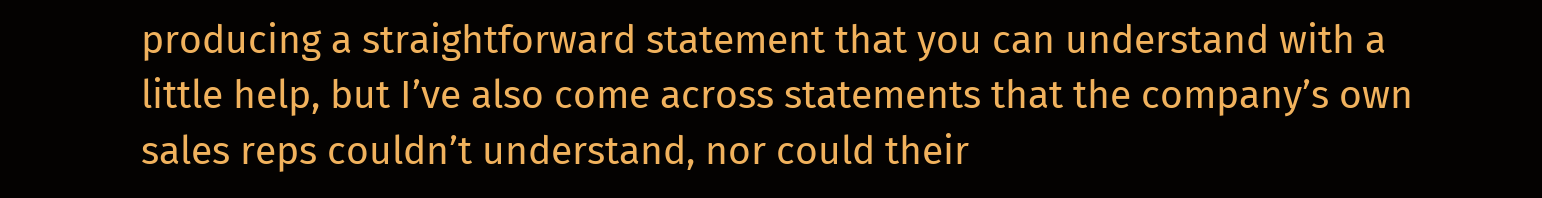producing a straightforward statement that you can understand with a little help, but I’ve also come across statements that the company’s own sales reps couldn’t understand, nor could their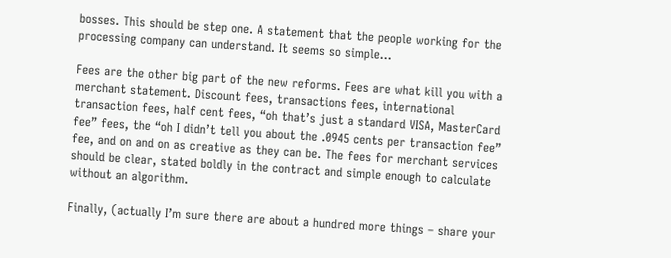bosses. This should be step one. A statement that the people working for the processing company can understand. It seems so simple…

Fees are the other big part of the new reforms. Fees are what kill you with a merchant statement. Discount fees, transactions fees, international transaction fees, half cent fees, “oh that’s just a standard VISA, MasterCard fee” fees, the “oh I didn’t tell you about the .0945 cents per transaction fee” fee, and on and on as creative as they can be. The fees for merchant services should be clear, stated boldly in the contract and simple enough to calculate without an algorithm.

Finally, (actually I’m sure there are about a hundred more things – share your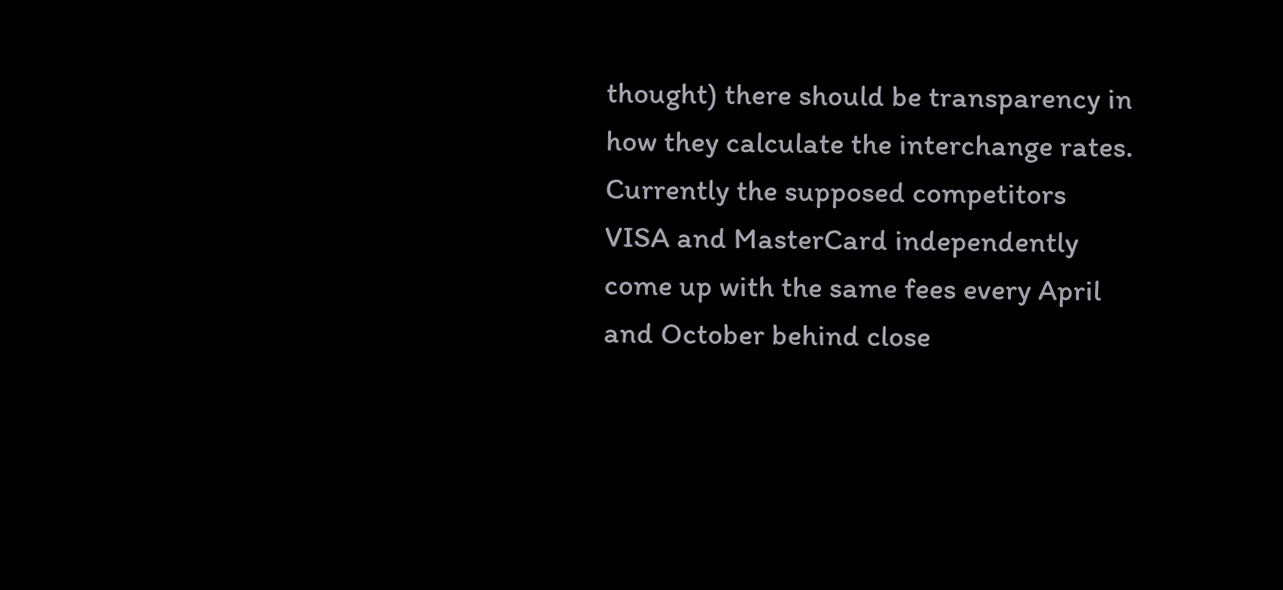thought) there should be transparency in how they calculate the interchange rates. Currently the supposed competitors VISA and MasterCard independently come up with the same fees every April and October behind close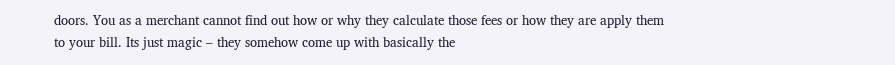doors. You as a merchant cannot find out how or why they calculate those fees or how they are apply them to your bill. Its just magic – they somehow come up with basically the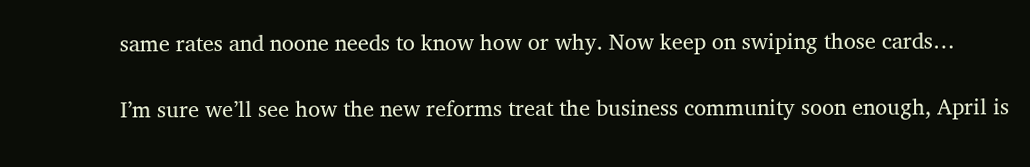same rates and noone needs to know how or why. Now keep on swiping those cards…

I’m sure we’ll see how the new reforms treat the business community soon enough, April is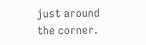just around the corner.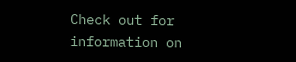Check out for information on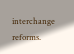interchange reforms.